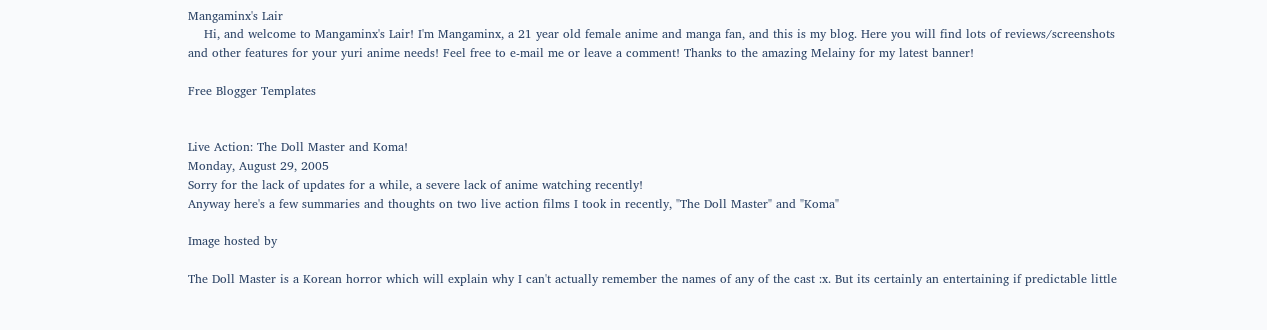Mangaminx's Lair
    Hi, and welcome to Mangaminx's Lair! I'm Mangaminx, a 21 year old female anime and manga fan, and this is my blog. Here you will find lots of reviews/screenshots and other features for your yuri anime needs! Feel free to e-mail me or leave a comment! Thanks to the amazing Melainy for my latest banner!

Free Blogger Templates


Live Action: The Doll Master and Koma!
Monday, August 29, 2005
Sorry for the lack of updates for a while, a severe lack of anime watching recently!
Anyway here's a few summaries and thoughts on two live action films I took in recently, "The Doll Master" and "Koma"

Image hosted by

The Doll Master is a Korean horror which will explain why I can't actually remember the names of any of the cast :x. But its certainly an entertaining if predictable little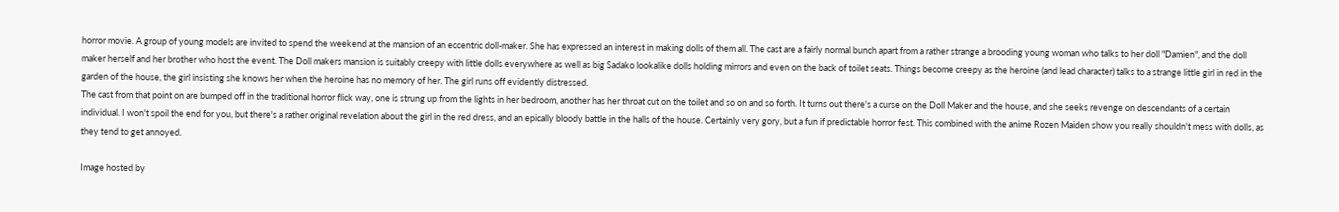horror movie. A group of young models are invited to spend the weekend at the mansion of an eccentric doll-maker. She has expressed an interest in making dolls of them all. The cast are a fairly normal bunch apart from a rather strange a brooding young woman who talks to her doll "Damien", and the doll maker herself and her brother who host the event. The Doll makers mansion is suitably creepy with little dolls everywhere as well as big Sadako lookalike dolls holding mirrors and even on the back of toilet seats. Things become creepy as the heroine (and lead character) talks to a strange little girl in red in the garden of the house, the girl insisting she knows her when the heroine has no memory of her. The girl runs off evidently distressed.
The cast from that point on are bumped off in the traditional horror flick way, one is strung up from the lights in her bedroom, another has her throat cut on the toilet and so on and so forth. It turns out there's a curse on the Doll Maker and the house, and she seeks revenge on descendants of a certain individual. I won't spoil the end for you, but there's a rather original revelation about the girl in the red dress, and an epically bloody battle in the halls of the house. Certainly very gory, but a fun if predictable horror fest. This combined with the anime Rozen Maiden show you really shouldn't mess with dolls, as they tend to get annoyed.

Image hosted by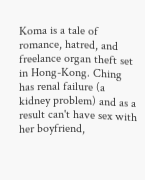Koma is a tale of romance, hatred, and freelance organ theft set in Hong-Kong. Ching has renal failure (a kidney problem) and as a result can't have sex with her boyfriend,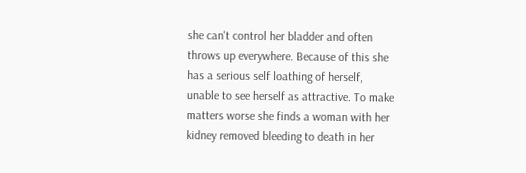she can't control her bladder and often throws up everywhere. Because of this she has a serious self loathing of herself, unable to see herself as attractive. To make matters worse she finds a woman with her kidney removed bleeding to death in her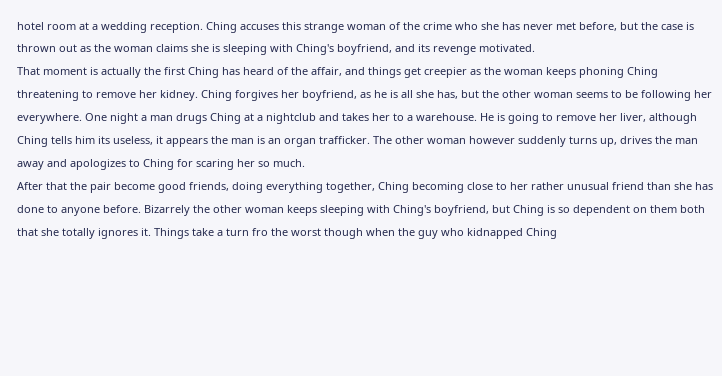hotel room at a wedding reception. Ching accuses this strange woman of the crime who she has never met before, but the case is thrown out as the woman claims she is sleeping with Ching's boyfriend, and its revenge motivated.
That moment is actually the first Ching has heard of the affair, and things get creepier as the woman keeps phoning Ching threatening to remove her kidney. Ching forgives her boyfriend, as he is all she has, but the other woman seems to be following her everywhere. One night a man drugs Ching at a nightclub and takes her to a warehouse. He is going to remove her liver, although Ching tells him its useless, it appears the man is an organ trafficker. The other woman however suddenly turns up, drives the man away and apologizes to Ching for scaring her so much.
After that the pair become good friends, doing everything together, Ching becoming close to her rather unusual friend than she has done to anyone before. Bizarrely the other woman keeps sleeping with Ching's boyfriend, but Ching is so dependent on them both that she totally ignores it. Things take a turn fro the worst though when the guy who kidnapped Ching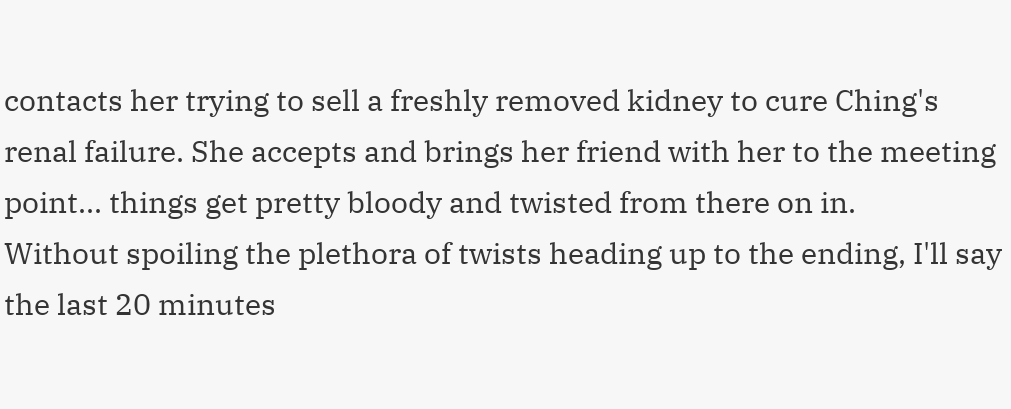contacts her trying to sell a freshly removed kidney to cure Ching's renal failure. She accepts and brings her friend with her to the meeting point... things get pretty bloody and twisted from there on in.
Without spoiling the plethora of twists heading up to the ending, I'll say the last 20 minutes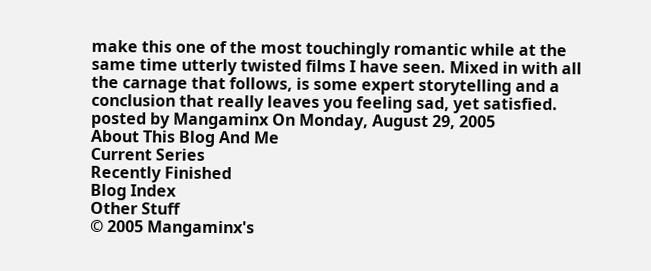make this one of the most touchingly romantic while at the same time utterly twisted films I have seen. Mixed in with all the carnage that follows, is some expert storytelling and a conclusion that really leaves you feeling sad, yet satisfied.
posted by Mangaminx On Monday, August 29, 2005
About This Blog And Me
Current Series
Recently Finished
Blog Index
Other Stuff
© 2005 Mangaminx's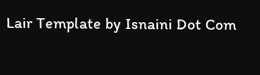Lair Template by Isnaini Dot Com